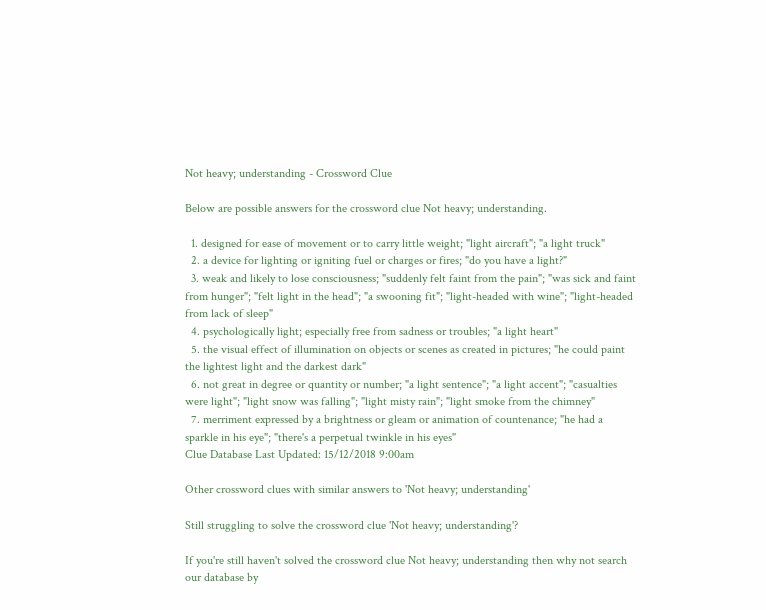Not heavy; understanding - Crossword Clue

Below are possible answers for the crossword clue Not heavy; understanding.

  1. designed for ease of movement or to carry little weight; "light aircraft"; "a light truck"
  2. a device for lighting or igniting fuel or charges or fires; "do you have a light?"
  3. weak and likely to lose consciousness; "suddenly felt faint from the pain"; "was sick and faint from hunger"; "felt light in the head"; "a swooning fit"; "light-headed with wine"; "light-headed from lack of sleep"
  4. psychologically light; especially free from sadness or troubles; "a light heart"
  5. the visual effect of illumination on objects or scenes as created in pictures; "he could paint the lightest light and the darkest dark"
  6. not great in degree or quantity or number; "a light sentence"; "a light accent"; "casualties were light"; "light snow was falling"; "light misty rain"; "light smoke from the chimney"
  7. merriment expressed by a brightness or gleam or animation of countenance; "he had a sparkle in his eye"; "there's a perpetual twinkle in his eyes"
Clue Database Last Updated: 15/12/2018 9:00am

Other crossword clues with similar answers to 'Not heavy; understanding'

Still struggling to solve the crossword clue 'Not heavy; understanding'?

If you're still haven't solved the crossword clue Not heavy; understanding then why not search our database by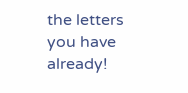the letters you have already!